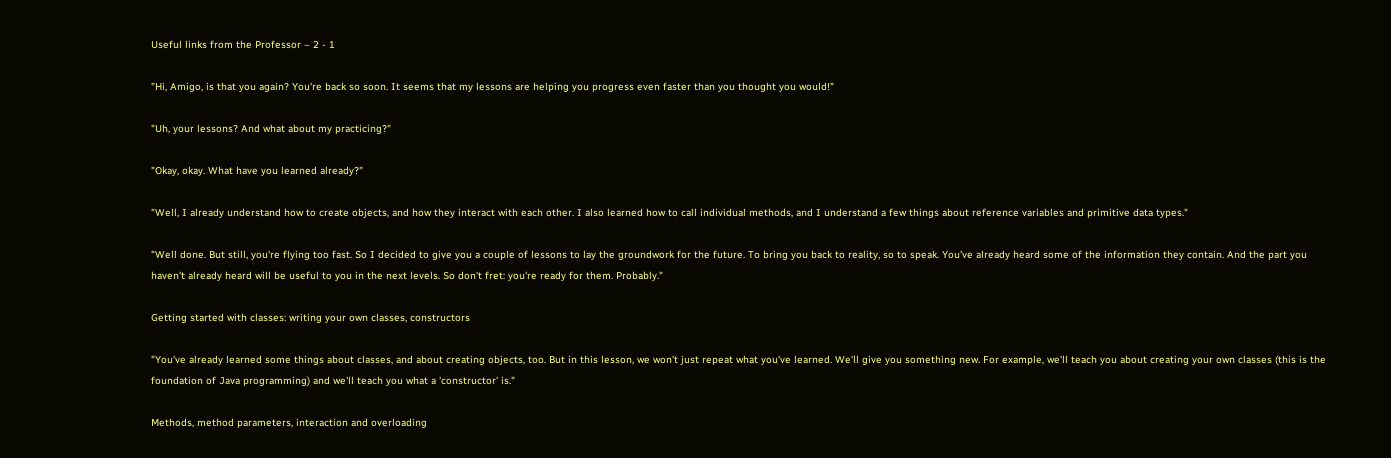Useful links from the Professor – 2 - 1

"Hi, Amigo, is that you again? You're back so soon. It seems that my lessons are helping you progress even faster than you thought you would!"

"Uh, your lessons? And what about my practicing?"

"Okay, okay. What have you learned already?"

"Well, I already understand how to create objects, and how they interact with each other. I also learned how to call individual methods, and I understand a few things about reference variables and primitive data types."

"Well done. But still, you're flying too fast. So I decided to give you a couple of lessons to lay the groundwork for the future. To bring you back to reality, so to speak. You've already heard some of the information they contain. And the part you haven't already heard will be useful to you in the next levels. So don't fret: you're ready for them. Probably."

Getting started with classes: writing your own classes, constructors

"You've already learned some things about classes, and about creating objects, too. But in this lesson, we won't just repeat what you've learned. We'll give you something new. For example, we'll teach you about creating your own classes (this is the foundation of Java programming) and we'll teach you what a 'constructor' is."

Methods, method parameters, interaction and overloading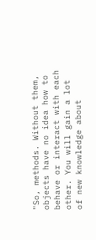"So, methods. Without them, objects have no idea how to behave or interact with each other. You will gain a lot of new knowledge about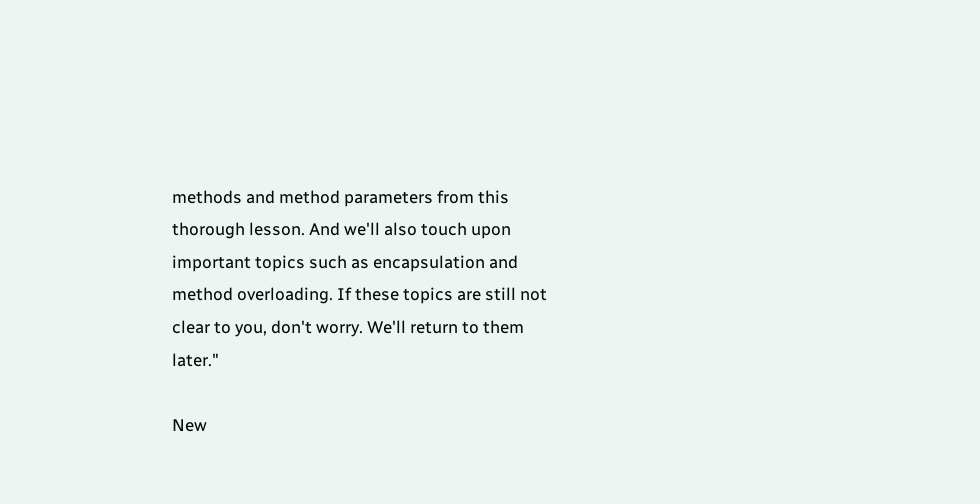methods and method parameters from this thorough lesson. And we'll also touch upon important topics such as encapsulation and method overloading. If these topics are still not clear to you, don't worry. We'll return to them later."

New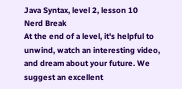Java Syntax, level 2, lesson 10
Nerd Break
At the end of a level, it's helpful to unwind, watch an interesting video, and dream about your future. We suggest an excellent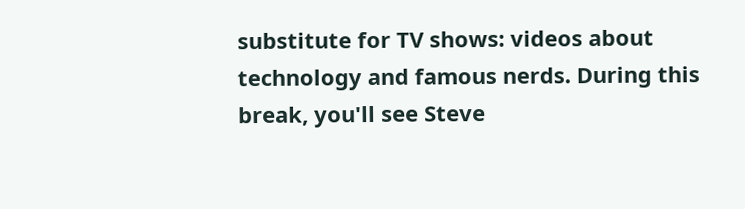substitute for TV shows: videos about technology and famous nerds. During this break, you'll see Steve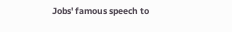Jobs' famous speech to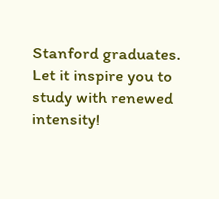Stanford graduates. Let it inspire you to study with renewed intensity!